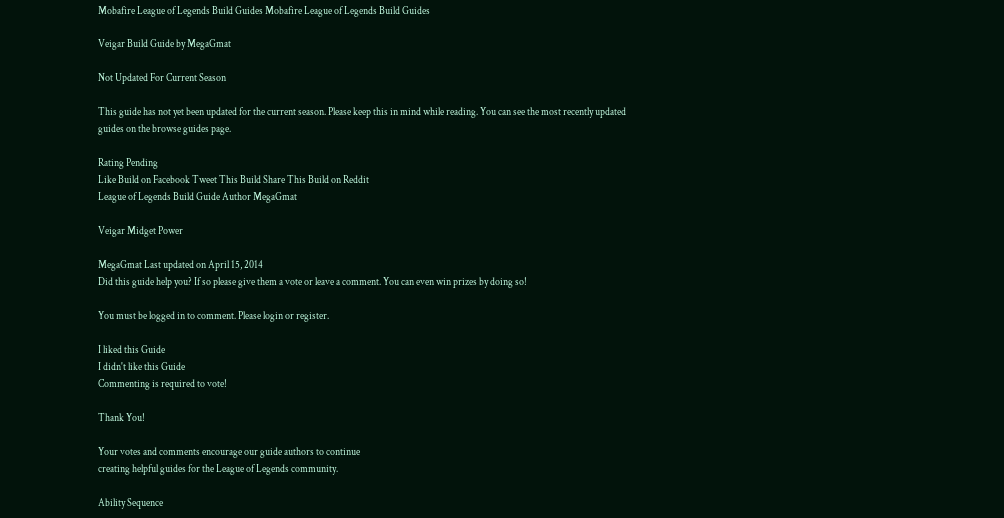Mobafire League of Legends Build Guides Mobafire League of Legends Build Guides

Veigar Build Guide by MegaGmat

Not Updated For Current Season

This guide has not yet been updated for the current season. Please keep this in mind while reading. You can see the most recently updated guides on the browse guides page.

Rating Pending
Like Build on Facebook Tweet This Build Share This Build on Reddit
League of Legends Build Guide Author MegaGmat

Veigar Midget Power

MegaGmat Last updated on April 15, 2014
Did this guide help you? If so please give them a vote or leave a comment. You can even win prizes by doing so!

You must be logged in to comment. Please login or register.

I liked this Guide
I didn't like this Guide
Commenting is required to vote!

Thank You!

Your votes and comments encourage our guide authors to continue
creating helpful guides for the League of Legends community.

Ability Sequence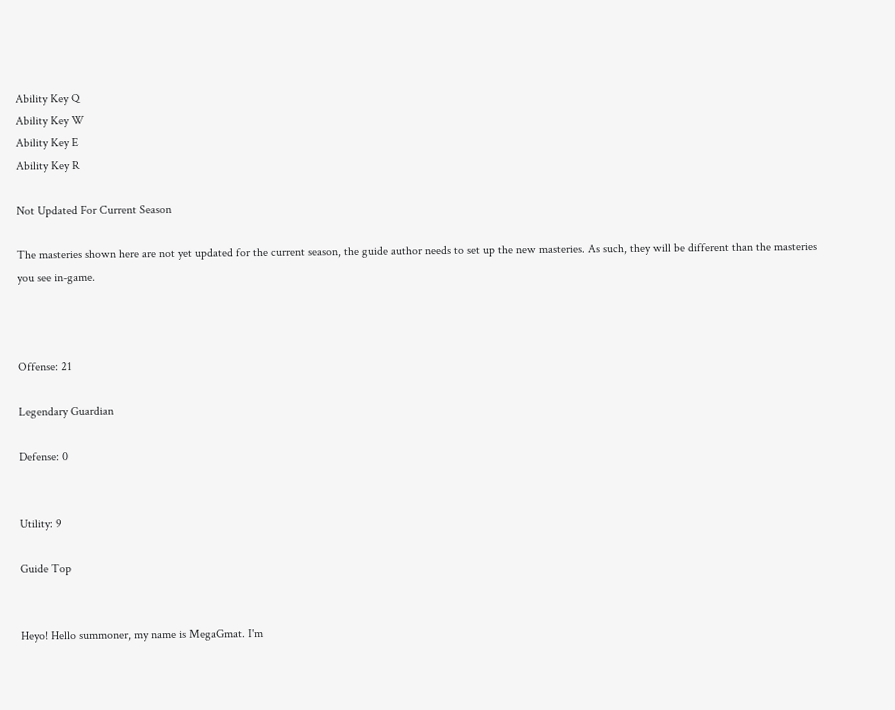Ability Key Q
Ability Key W
Ability Key E
Ability Key R

Not Updated For Current Season

The masteries shown here are not yet updated for the current season, the guide author needs to set up the new masteries. As such, they will be different than the masteries you see in-game.



Offense: 21

Legendary Guardian

Defense: 0


Utility: 9

Guide Top


Heyo! Hello summoner, my name is MegaGmat. I'm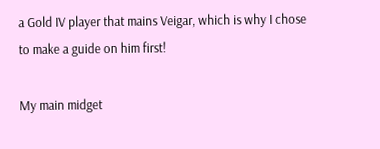a Gold IV player that mains Veigar, which is why I chose to make a guide on him first!

My main midget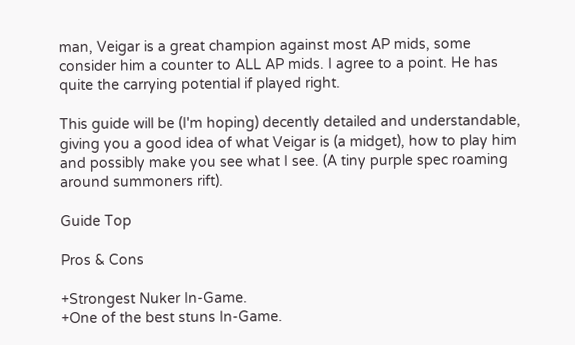man, Veigar is a great champion against most AP mids, some consider him a counter to ALL AP mids. I agree to a point. He has quite the carrying potential if played right.

This guide will be (I'm hoping) decently detailed and understandable, giving you a good idea of what Veigar is (a midget), how to play him and possibly make you see what I see. (A tiny purple spec roaming around summoners rift).

Guide Top

Pros & Cons

+Strongest Nuker In-Game.
+One of the best stuns In-Game.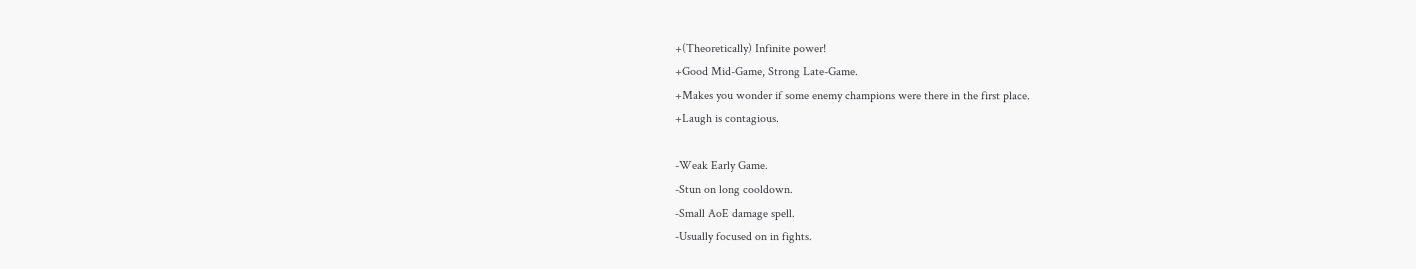+(Theoretically) Infinite power!
+Good Mid-Game, Strong Late-Game.
+Makes you wonder if some enemy champions were there in the first place.
+Laugh is contagious.

-Weak Early Game.
-Stun on long cooldown.
-Small AoE damage spell.
-Usually focused on in fights.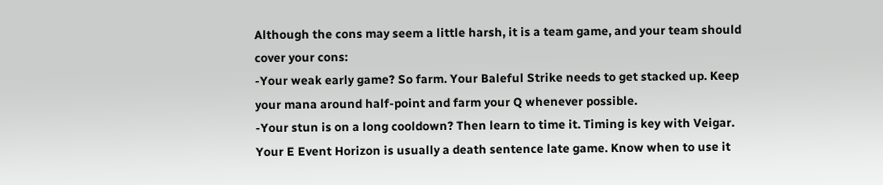Although the cons may seem a little harsh, it is a team game, and your team should cover your cons:
-Your weak early game? So farm. Your Baleful Strike needs to get stacked up. Keep your mana around half-point and farm your Q whenever possible.
-Your stun is on a long cooldown? Then learn to time it. Timing is key with Veigar. Your E Event Horizon is usually a death sentence late game. Know when to use it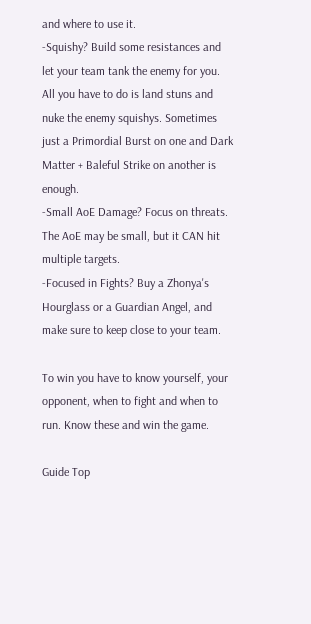and where to use it.
-Squishy? Build some resistances and let your team tank the enemy for you. All you have to do is land stuns and nuke the enemy squishys. Sometimes just a Primordial Burst on one and Dark Matter + Baleful Strike on another is enough.
-Small AoE Damage? Focus on threats. The AoE may be small, but it CAN hit multiple targets.
-Focused in Fights? Buy a Zhonya's Hourglass or a Guardian Angel, and make sure to keep close to your team.

To win you have to know yourself, your opponent, when to fight and when to run. Know these and win the game.

Guide Top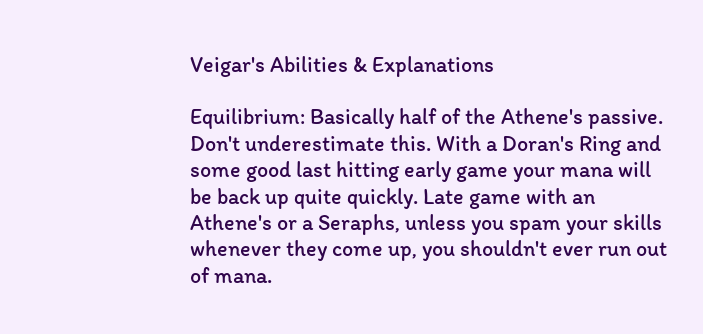Veigar's Abilities & Explanations

Equilibrium: Basically half of the Athene's passive. Don't underestimate this. With a Doran's Ring and some good last hitting early game your mana will be back up quite quickly. Late game with an Athene's or a Seraphs, unless you spam your skills whenever they come up, you shouldn't ever run out of mana.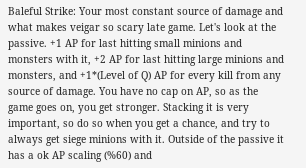Baleful Strike: Your most constant source of damage and what makes veigar so scary late game. Let's look at the passive. +1 AP for last hitting small minions and monsters with it, +2 AP for last hitting large minions and monsters, and +1*(Level of Q) AP for every kill from any source of damage. You have no cap on AP, so as the game goes on, you get stronger. Stacking it is very important, so do so when you get a chance, and try to always get siege minions with it. Outside of the passive it has a ok AP scaling (%60) and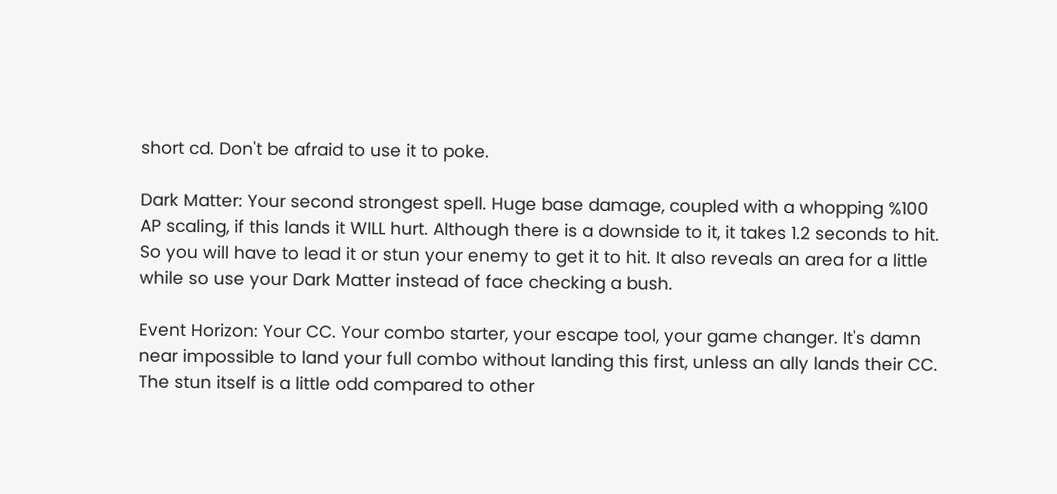short cd. Don't be afraid to use it to poke.

Dark Matter: Your second strongest spell. Huge base damage, coupled with a whopping %100 AP scaling, if this lands it WILL hurt. Although there is a downside to it, it takes 1.2 seconds to hit. So you will have to lead it or stun your enemy to get it to hit. It also reveals an area for a little while so use your Dark Matter instead of face checking a bush.

Event Horizon: Your CC. Your combo starter, your escape tool, your game changer. It's damn near impossible to land your full combo without landing this first, unless an ally lands their CC. The stun itself is a little odd compared to other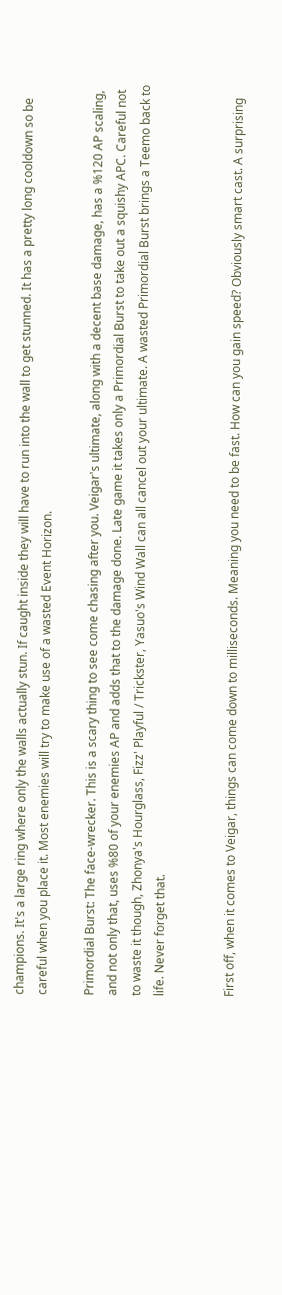champions. It's a large ring where only the walls actually stun. If caught inside they will have to run into the wall to get stunned. It has a pretty long cooldown so be careful when you place it. Most enemies will try to make use of a wasted Event Horizon.

Primordial Burst: The face-wrecker. This is a scary thing to see come chasing after you. Veigar's ultimate, along with a decent base damage, has a %120 AP scaling, and not only that, uses %80 of your enemies AP and adds that to the damage done. Late game it takes only a Primordial Burst to take out a squishy APC. Careful not to waste it though, Zhonya's Hourglass, Fizz' Playful / Trickster, Yasuo's Wind Wall can all cancel out your ultimate. A wasted Primordial Burst brings a Teemo back to life. Never forget that.


First off, when it comes to Veigar, things can come down to milliseconds. Meaning you need to be fast. How can you gain speed? Obviously smart cast. A surprising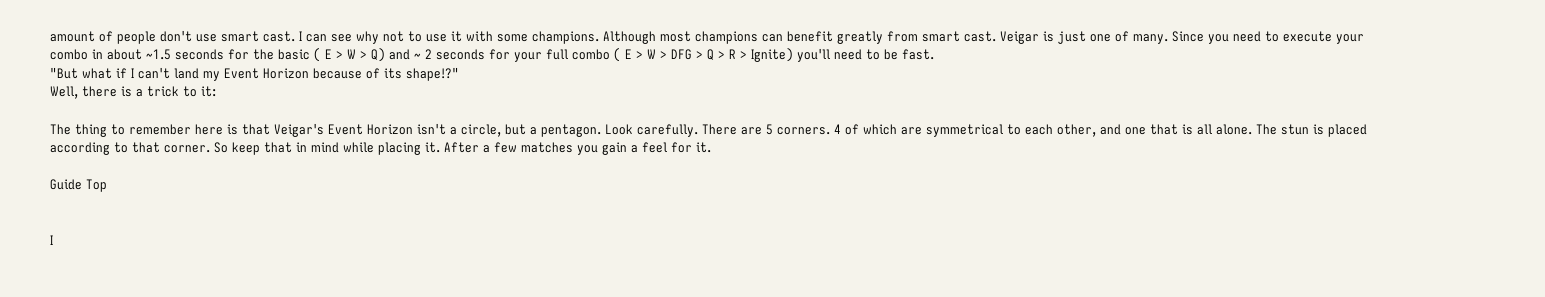amount of people don't use smart cast. I can see why not to use it with some champions. Although most champions can benefit greatly from smart cast. Veigar is just one of many. Since you need to execute your combo in about ~1.5 seconds for the basic ( E > W > Q) and ~ 2 seconds for your full combo ( E > W > DFG > Q > R > Ignite) you'll need to be fast.
"But what if I can't land my Event Horizon because of its shape!?"
Well, there is a trick to it:

The thing to remember here is that Veigar's Event Horizon isn't a circle, but a pentagon. Look carefully. There are 5 corners. 4 of which are symmetrical to each other, and one that is all alone. The stun is placed according to that corner. So keep that in mind while placing it. After a few matches you gain a feel for it.

Guide Top


I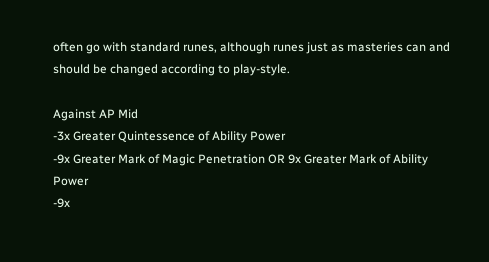often go with standard runes, although runes just as masteries can and should be changed according to play-style.

Against AP Mid
-3x Greater Quintessence of Ability Power
-9x Greater Mark of Magic Penetration OR 9x Greater Mark of Ability Power
-9x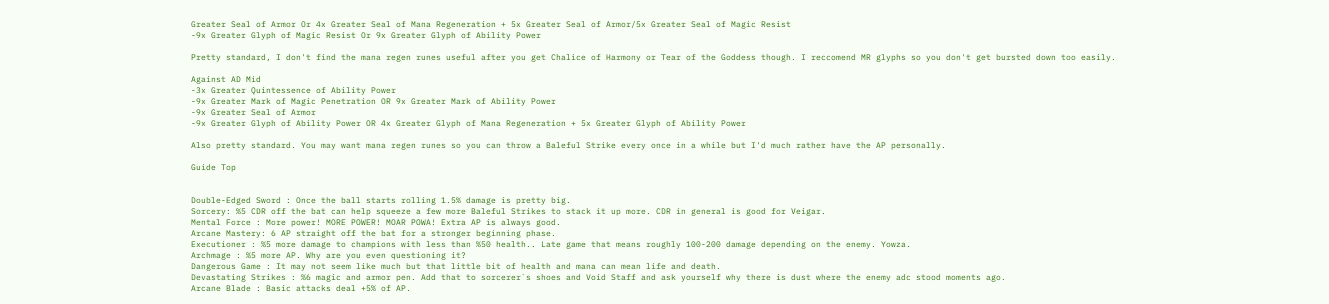Greater Seal of Armor Or 4x Greater Seal of Mana Regeneration + 5x Greater Seal of Armor/5x Greater Seal of Magic Resist
-9x Greater Glyph of Magic Resist Or 9x Greater Glyph of Ability Power

Pretty standard, I don't find the mana regen runes useful after you get Chalice of Harmony or Tear of the Goddess though. I reccomend MR glyphs so you don't get bursted down too easily.

Against AD Mid
-3x Greater Quintessence of Ability Power
-9x Greater Mark of Magic Penetration OR 9x Greater Mark of Ability Power
-9x Greater Seal of Armor
-9x Greater Glyph of Ability Power OR 4x Greater Glyph of Mana Regeneration + 5x Greater Glyph of Ability Power

Also pretty standard. You may want mana regen runes so you can throw a Baleful Strike every once in a while but I'd much rather have the AP personally.

Guide Top


Double-Edged Sword : Once the ball starts rolling 1.5% damage is pretty big.
Sorcery: %5 CDR off the bat can help squeeze a few more Baleful Strikes to stack it up more. CDR in general is good for Veigar.
Mental Force : More power! MORE POWER! MOAR POWA! Extra AP is always good.
Arcane Mastery: 6 AP straight off the bat for a stronger beginning phase.
Executioner : %5 more damage to champions with less than %50 health.. Late game that means roughly 100-200 damage depending on the enemy. Yowza.
Archmage : %5 more AP. Why are you even questioning it?
Dangerous Game : It may not seem like much but that little bit of health and mana can mean life and death.
Devastating Strikes : %6 magic and armor pen. Add that to sorcerer`s shoes and Void Staff and ask yourself why there is dust where the enemy adc stood moments ago.
Arcane Blade : Basic attacks deal +5% of AP.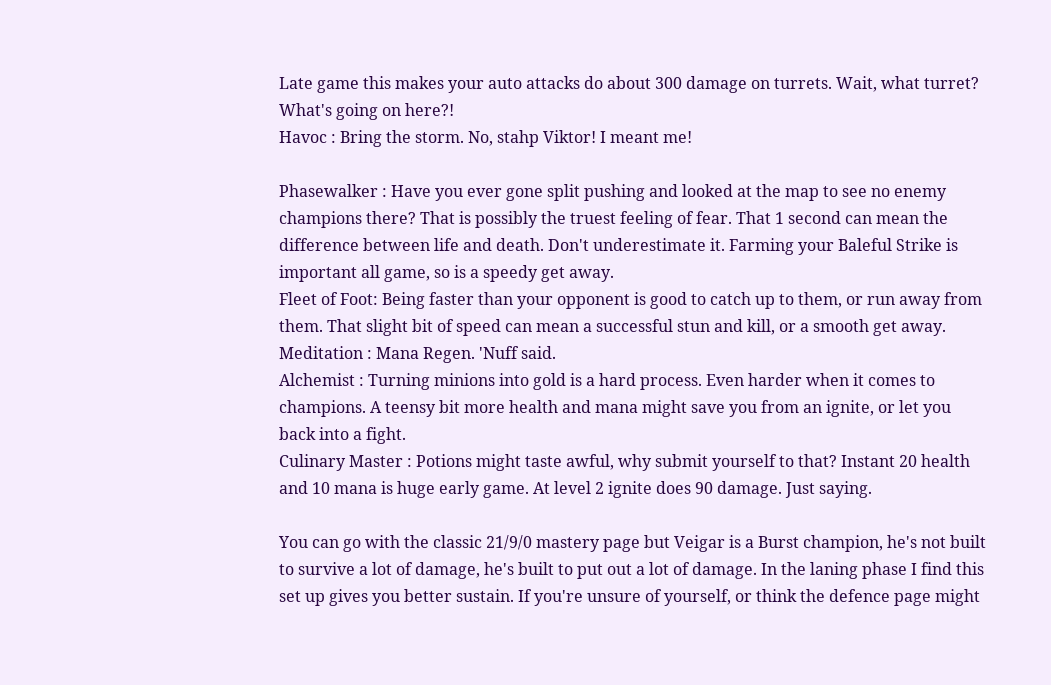Late game this makes your auto attacks do about 300 damage on turrets. Wait, what turret? What's going on here?!
Havoc : Bring the storm. No, stahp Viktor! I meant me!

Phasewalker : Have you ever gone split pushing and looked at the map to see no enemy champions there? That is possibly the truest feeling of fear. That 1 second can mean the difference between life and death. Don't underestimate it. Farming your Baleful Strike is important all game, so is a speedy get away.
Fleet of Foot: Being faster than your opponent is good to catch up to them, or run away from them. That slight bit of speed can mean a successful stun and kill, or a smooth get away.
Meditation : Mana Regen. 'Nuff said.
Alchemist : Turning minions into gold is a hard process. Even harder when it comes to champions. A teensy bit more health and mana might save you from an ignite, or let you back into a fight.
Culinary Master : Potions might taste awful, why submit yourself to that? Instant 20 health and 10 mana is huge early game. At level 2 ignite does 90 damage. Just saying.

You can go with the classic 21/9/0 mastery page but Veigar is a Burst champion, he's not built to survive a lot of damage, he's built to put out a lot of damage. In the laning phase I find this set up gives you better sustain. If you're unsure of yourself, or think the defence page might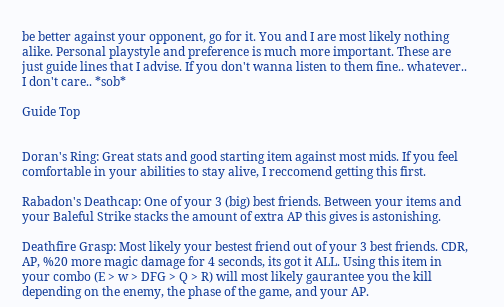be better against your opponent, go for it. You and I are most likely nothing alike. Personal playstyle and preference is much more important. These are just guide lines that I advise. If you don't wanna listen to them fine.. whatever.. I don't care.. *sob*

Guide Top


Doran's Ring: Great stats and good starting item against most mids. If you feel comfortable in your abilities to stay alive, I reccomend getting this first.

Rabadon's Deathcap: One of your 3 (big) best friends. Between your items and your Baleful Strike stacks the amount of extra AP this gives is astonishing.

Deathfire Grasp: Most likely your bestest friend out of your 3 best friends. CDR, AP, %20 more magic damage for 4 seconds, its got it ALL. Using this item in your combo (E > w > DFG > Q > R) will most likely gaurantee you the kill depending on the enemy, the phase of the game, and your AP.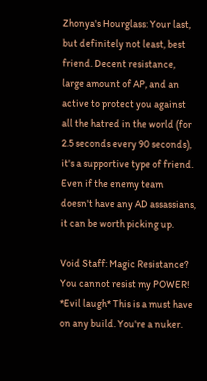Zhonya's Hourglass: Your last, but definitely not least, best friend. Decent resistance, large amount of AP, and an active to protect you against all the hatred in the world (for 2.5 seconds every 90 seconds), it's a supportive type of friend. Even if the enemy team doesn't have any AD assassians, it can be worth picking up.

Void Staff: Magic Resistance? You cannot resist my POWER! *Evil laugh* This is a must have on any build. You're a nuker.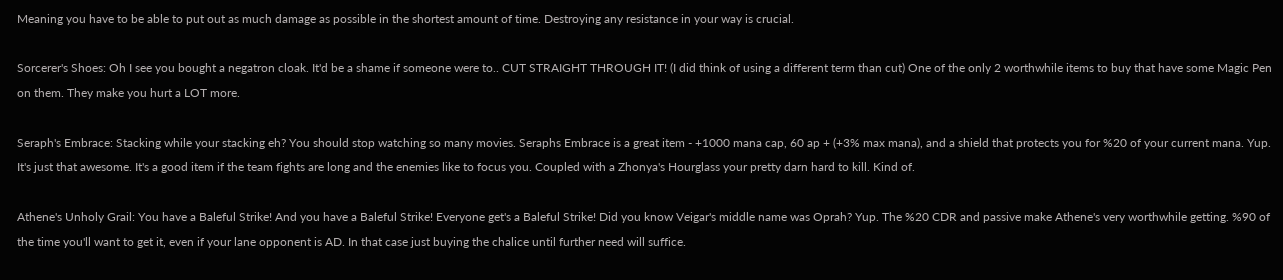Meaning you have to be able to put out as much damage as possible in the shortest amount of time. Destroying any resistance in your way is crucial.

Sorcerer's Shoes: Oh I see you bought a negatron cloak. It'd be a shame if someone were to.. CUT STRAIGHT THROUGH IT! (I did think of using a different term than cut) One of the only 2 worthwhile items to buy that have some Magic Pen on them. They make you hurt a LOT more.

Seraph's Embrace: Stacking while your stacking eh? You should stop watching so many movies. Seraphs Embrace is a great item - +1000 mana cap, 60 ap + (+3% max mana), and a shield that protects you for %20 of your current mana. Yup. It's just that awesome. It's a good item if the team fights are long and the enemies like to focus you. Coupled with a Zhonya's Hourglass your pretty darn hard to kill. Kind of.

Athene's Unholy Grail: You have a Baleful Strike! And you have a Baleful Strike! Everyone get's a Baleful Strike! Did you know Veigar's middle name was Oprah? Yup. The %20 CDR and passive make Athene's very worthwhile getting. %90 of the time you'll want to get it, even if your lane opponent is AD. In that case just buying the chalice until further need will suffice.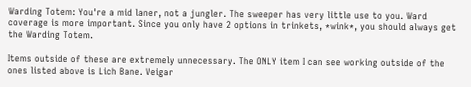Warding Totem: You're a mid laner, not a jungler. The sweeper has very little use to you. Ward coverage is more important. Since you only have 2 options in trinkets, *wink*, you should always get the Warding Totem.

Items outside of these are extremely unnecessary. The ONLY item I can see working outside of the ones listed above is Lich Bane. Veigar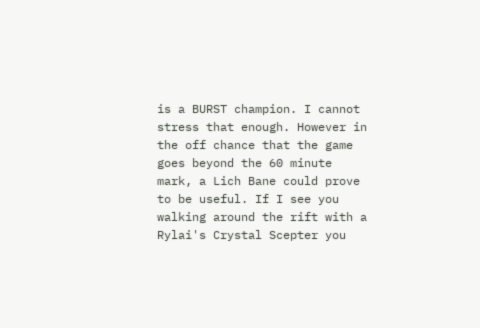is a BURST champion. I cannot stress that enough. However in the off chance that the game goes beyond the 60 minute mark, a Lich Bane could prove to be useful. If I see you walking around the rift with a Rylai's Crystal Scepter you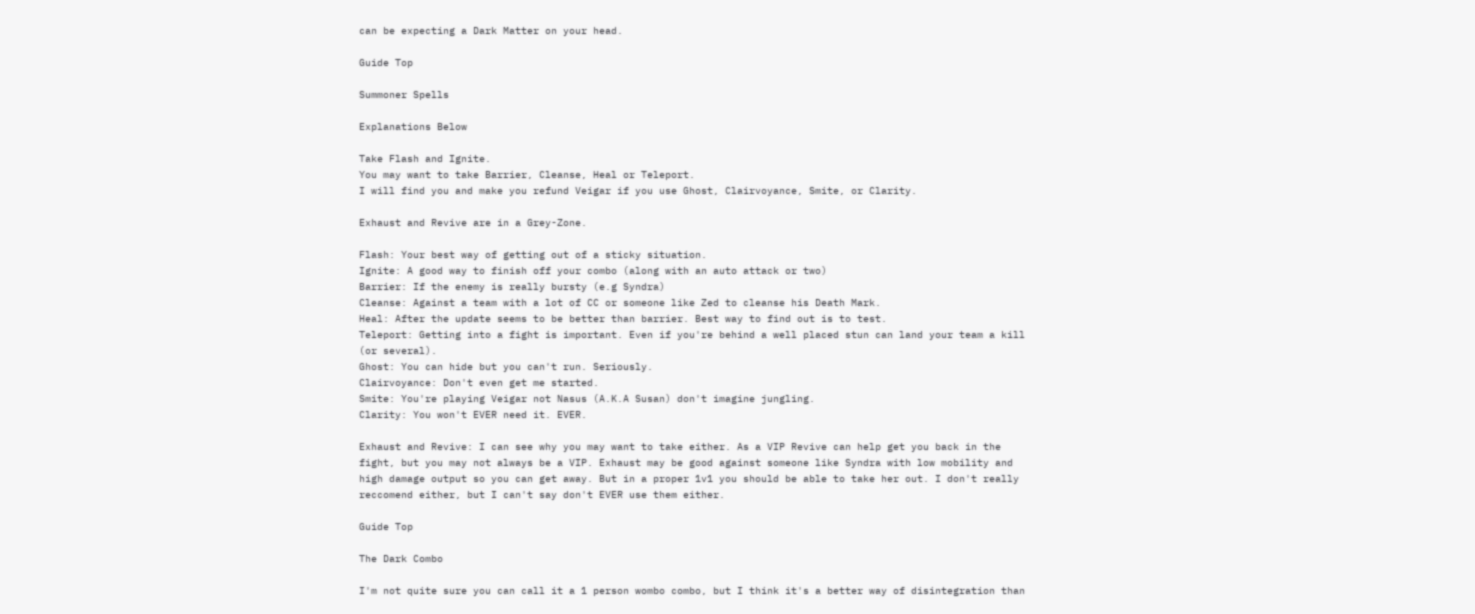can be expecting a Dark Matter on your head.

Guide Top

Summoner Spells

Explanations Below

Take Flash and Ignite.
You may want to take Barrier, Cleanse, Heal or Teleport.
I will find you and make you refund Veigar if you use Ghost, Clairvoyance, Smite, or Clarity.

Exhaust and Revive are in a Grey-Zone.

Flash: Your best way of getting out of a sticky situation.
Ignite: A good way to finish off your combo (along with an auto attack or two)
Barrier: If the enemy is really bursty (e.g Syndra)
Cleanse: Against a team with a lot of CC or someone like Zed to cleanse his Death Mark.
Heal: After the update seems to be better than barrier. Best way to find out is to test.
Teleport: Getting into a fight is important. Even if you're behind a well placed stun can land your team a kill (or several).
Ghost: You can hide but you can't run. Seriously.
Clairvoyance: Don't even get me started.
Smite: You're playing Veigar not Nasus (A.K.A Susan) don't imagine jungling.
Clarity: You won't EVER need it. EVER.

Exhaust and Revive: I can see why you may want to take either. As a VIP Revive can help get you back in the fight, but you may not always be a VIP. Exhaust may be good against someone like Syndra with low mobility and high damage output so you can get away. But in a proper 1v1 you should be able to take her out. I don't really reccomend either, but I can't say don't EVER use them either.

Guide Top

The Dark Combo

I'm not quite sure you can call it a 1 person wombo combo, but I think it's a better way of disintegration than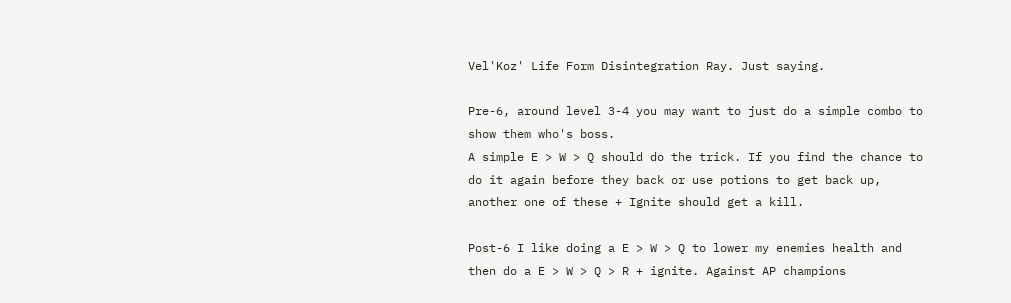Vel'Koz' Life Form Disintegration Ray. Just saying.

Pre-6, around level 3-4 you may want to just do a simple combo to show them who's boss.
A simple E > W > Q should do the trick. If you find the chance to do it again before they back or use potions to get back up, another one of these + Ignite should get a kill.

Post-6 I like doing a E > W > Q to lower my enemies health and then do a E > W > Q > R + ignite. Against AP champions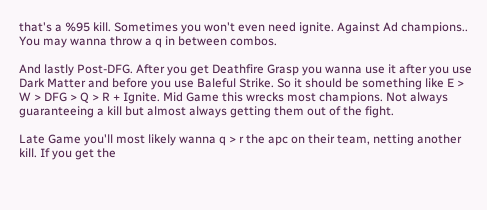that's a %95 kill. Sometimes you won't even need ignite. Against Ad champions.. You may wanna throw a q in between combos.

And lastly Post-DFG. After you get Deathfire Grasp you wanna use it after you use Dark Matter and before you use Baleful Strike. So it should be something like E > W > DFG > Q > R + Ignite. Mid Game this wrecks most champions. Not always guaranteeing a kill but almost always getting them out of the fight.

Late Game you'll most likely wanna q > r the apc on their team, netting another kill. If you get the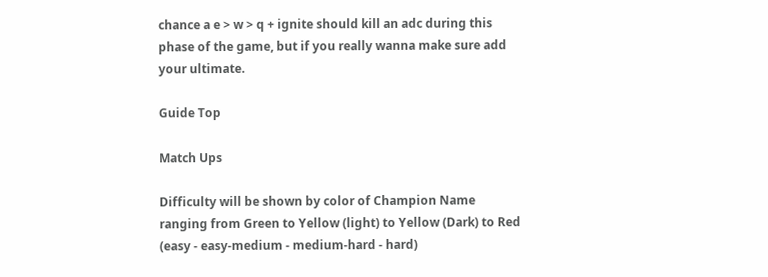chance a e > w > q + ignite should kill an adc during this phase of the game, but if you really wanna make sure add your ultimate.

Guide Top

Match Ups

Difficulty will be shown by color of Champion Name ranging from Green to Yellow (light) to Yellow (Dark) to Red (easy - easy-medium - medium-hard - hard)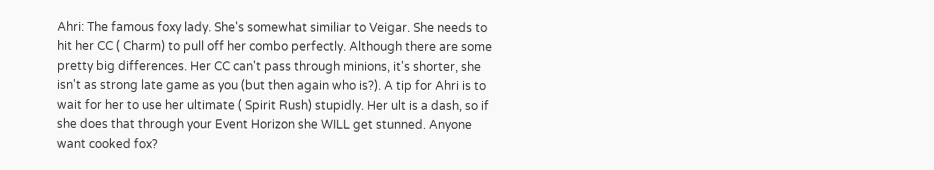Ahri: The famous foxy lady. She's somewhat similiar to Veigar. She needs to hit her CC ( Charm) to pull off her combo perfectly. Although there are some pretty big differences. Her CC can't pass through minions, it's shorter, she isn't as strong late game as you (but then again who is?). A tip for Ahri is to wait for her to use her ultimate ( Spirit Rush) stupidly. Her ult is a dash, so if she does that through your Event Horizon she WILL get stunned. Anyone want cooked fox?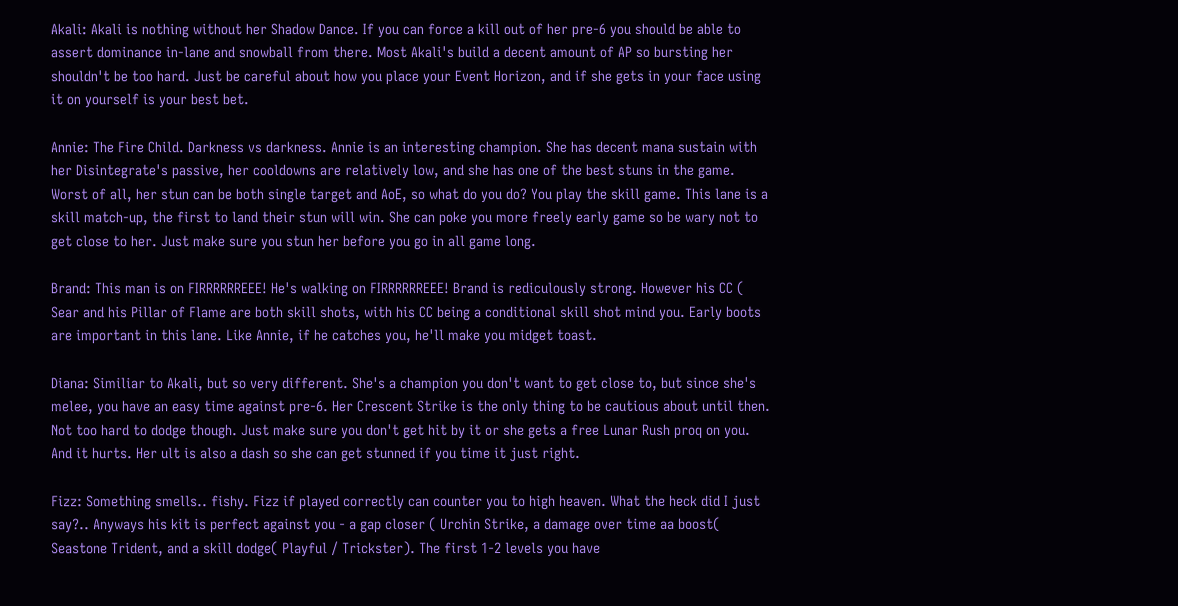Akali: Akali is nothing without her Shadow Dance. If you can force a kill out of her pre-6 you should be able to assert dominance in-lane and snowball from there. Most Akali's build a decent amount of AP so bursting her shouldn't be too hard. Just be careful about how you place your Event Horizon, and if she gets in your face using it on yourself is your best bet.

Annie: The Fire Child. Darkness vs darkness. Annie is an interesting champion. She has decent mana sustain with her Disintegrate's passive, her cooldowns are relatively low, and she has one of the best stuns in the game. Worst of all, her stun can be both single target and AoE, so what do you do? You play the skill game. This lane is a skill match-up, the first to land their stun will win. She can poke you more freely early game so be wary not to get close to her. Just make sure you stun her before you go in all game long.

Brand: This man is on FIRRRRRREEE! He's walking on FIRRRRRREEE! Brand is rediculously strong. However his CC ( Sear and his Pillar of Flame are both skill shots, with his CC being a conditional skill shot mind you. Early boots are important in this lane. Like Annie, if he catches you, he'll make you midget toast.

Diana: Similiar to Akali, but so very different. She's a champion you don't want to get close to, but since she's melee, you have an easy time against pre-6. Her Crescent Strike is the only thing to be cautious about until then. Not too hard to dodge though. Just make sure you don't get hit by it or she gets a free Lunar Rush proq on you. And it hurts. Her ult is also a dash so she can get stunned if you time it just right.

Fizz: Something smells.. fishy. Fizz if played correctly can counter you to high heaven. What the heck did I just say?.. Anyways his kit is perfect against you - a gap closer ( Urchin Strike, a damage over time aa boost( Seastone Trident, and a skill dodge( Playful / Trickster). The first 1-2 levels you have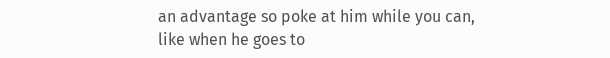an advantage so poke at him while you can, like when he goes to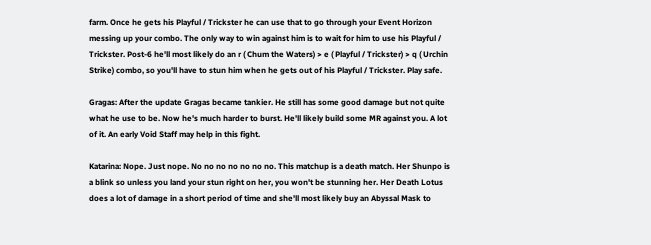farm. Once he gets his Playful / Trickster he can use that to go through your Event Horizon messing up your combo. The only way to win against him is to wait for him to use his Playful / Trickster. Post-6 he'll most likely do an r ( Chum the Waters) > e ( Playful / Trickster) > q ( Urchin Strike) combo, so you'll have to stun him when he gets out of his Playful / Trickster. Play safe.

Gragas: After the update Gragas became tankier. He still has some good damage but not quite what he use to be. Now he's much harder to burst. He'll likely build some MR against you. A lot of it. An early Void Staff may help in this fight.

Katarina: Nope. Just nope. No no no no no no no. This matchup is a death match. Her Shunpo is a blink so unless you land your stun right on her, you won't be stunning her. Her Death Lotus does a lot of damage in a short period of time and she'll most likely buy an Abyssal Mask to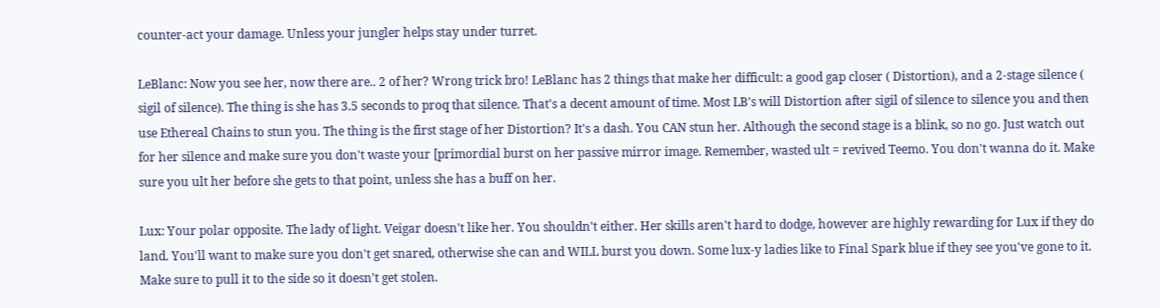counter-act your damage. Unless your jungler helps stay under turret.

LeBlanc: Now you see her, now there are.. 2 of her? Wrong trick bro! LeBlanc has 2 things that make her difficult: a good gap closer ( Distortion), and a 2-stage silence ( sigil of silence). The thing is she has 3.5 seconds to proq that silence. That's a decent amount of time. Most LB's will Distortion after sigil of silence to silence you and then use Ethereal Chains to stun you. The thing is the first stage of her Distortion? It's a dash. You CAN stun her. Although the second stage is a blink, so no go. Just watch out for her silence and make sure you don't waste your [primordial burst on her passive mirror image. Remember, wasted ult = revived Teemo. You don't wanna do it. Make sure you ult her before she gets to that point, unless she has a buff on her.

Lux: Your polar opposite. The lady of light. Veigar doesn't like her. You shouldn't either. Her skills aren't hard to dodge, however are highly rewarding for Lux if they do land. You'll want to make sure you don't get snared, otherwise she can and WILL burst you down. Some lux-y ladies like to Final Spark blue if they see you've gone to it. Make sure to pull it to the side so it doesn't get stolen.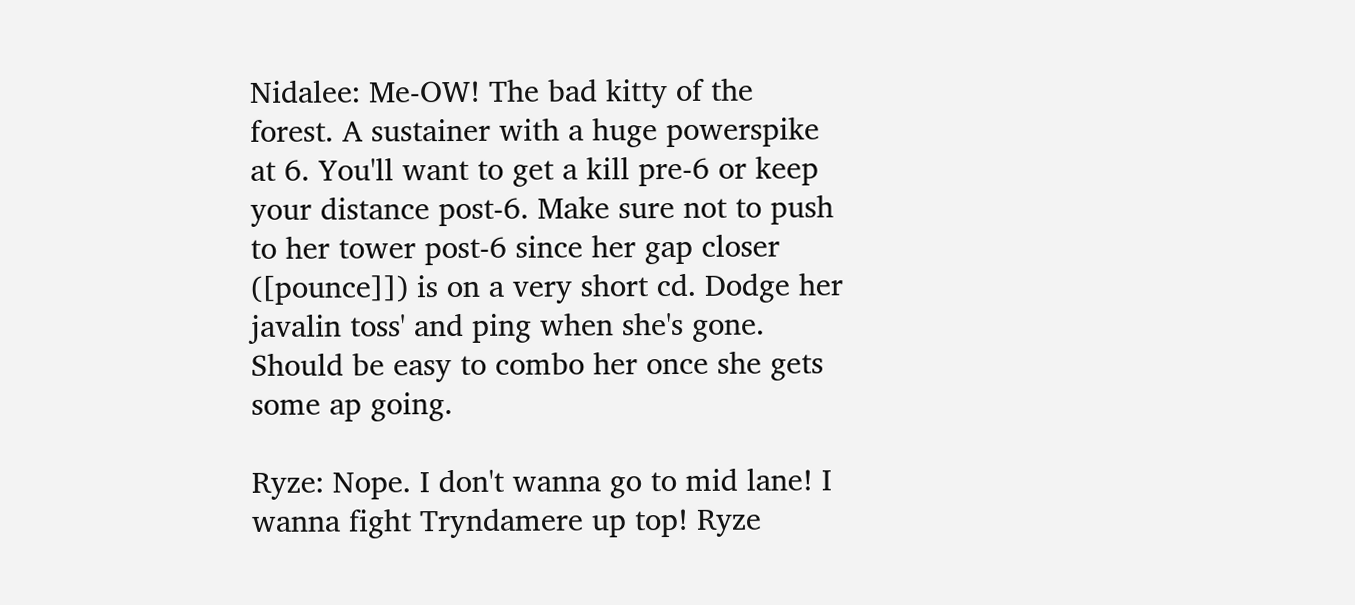Nidalee: Me-OW! The bad kitty of the forest. A sustainer with a huge powerspike at 6. You'll want to get a kill pre-6 or keep your distance post-6. Make sure not to push to her tower post-6 since her gap closer ([pounce]]) is on a very short cd. Dodge her javalin toss' and ping when she's gone. Should be easy to combo her once she gets some ap going.

Ryze: Nope. I don't wanna go to mid lane! I wanna fight Tryndamere up top! Ryze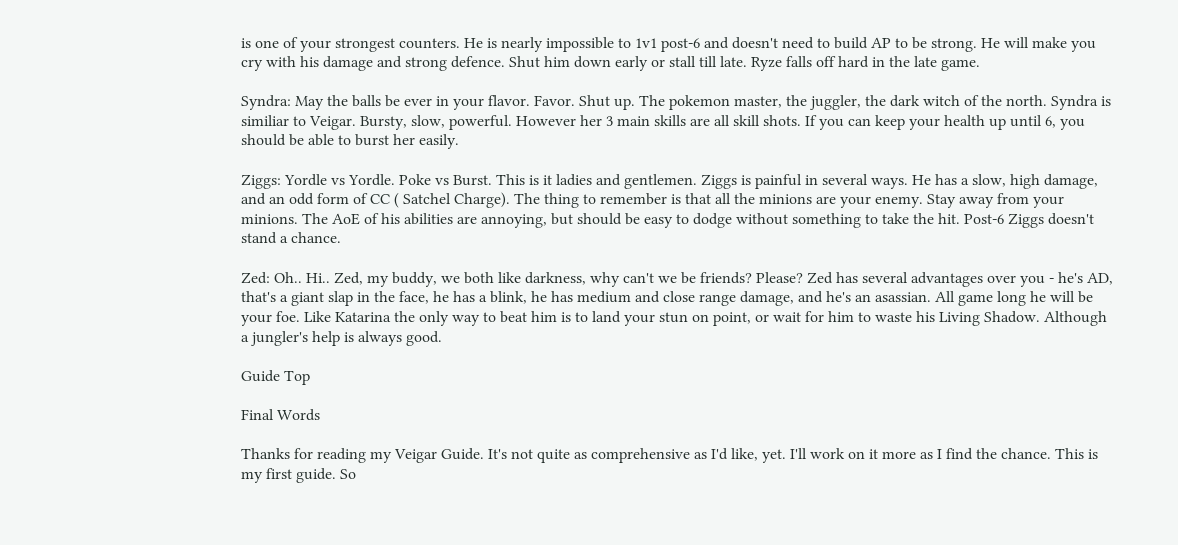is one of your strongest counters. He is nearly impossible to 1v1 post-6 and doesn't need to build AP to be strong. He will make you cry with his damage and strong defence. Shut him down early or stall till late. Ryze falls off hard in the late game.

Syndra: May the balls be ever in your flavor. Favor. Shut up. The pokemon master, the juggler, the dark witch of the north. Syndra is similiar to Veigar. Bursty, slow, powerful. However her 3 main skills are all skill shots. If you can keep your health up until 6, you should be able to burst her easily.

Ziggs: Yordle vs Yordle. Poke vs Burst. This is it ladies and gentlemen. Ziggs is painful in several ways. He has a slow, high damage, and an odd form of CC ( Satchel Charge). The thing to remember is that all the minions are your enemy. Stay away from your minions. The AoE of his abilities are annoying, but should be easy to dodge without something to take the hit. Post-6 Ziggs doesn't stand a chance.

Zed: Oh.. Hi.. Zed, my buddy, we both like darkness, why can't we be friends? Please? Zed has several advantages over you - he's AD, that's a giant slap in the face, he has a blink, he has medium and close range damage, and he's an asassian. All game long he will be your foe. Like Katarina the only way to beat him is to land your stun on point, or wait for him to waste his Living Shadow. Although a jungler's help is always good.

Guide Top

Final Words

Thanks for reading my Veigar Guide. It's not quite as comprehensive as I'd like, yet. I'll work on it more as I find the chance. This is my first guide. So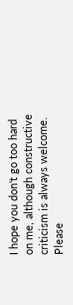I hope you don't go too hard on me, although constructive criticism is always welcome. Please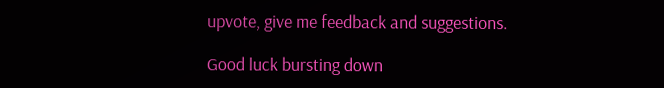upvote, give me feedback and suggestions.

Good luck bursting down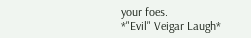your foes.
*"Evil" Veigar Laugh*